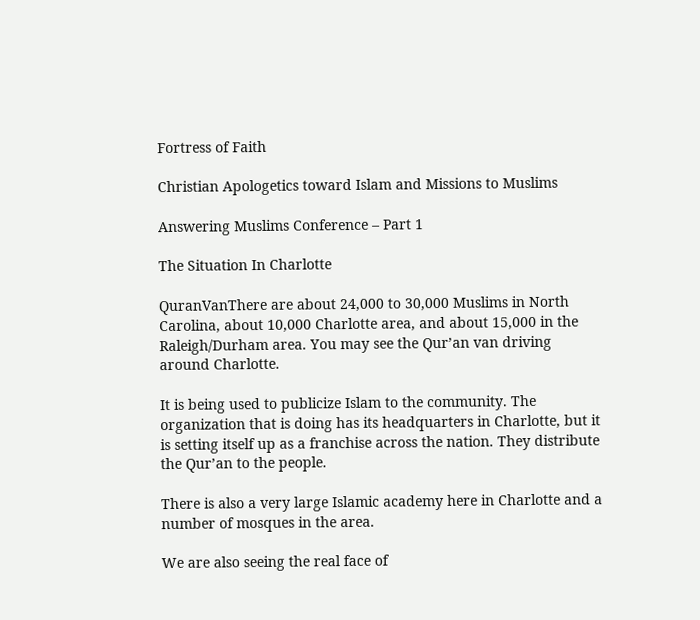Fortress of Faith

Christian Apologetics toward Islam and Missions to Muslims

Answering Muslims Conference – Part 1

The Situation In Charlotte

QuranVanThere are about 24,000 to 30,000 Muslims in North Carolina, about 10,000 Charlotte area, and about 15,000 in the Raleigh/Durham area. You may see the Qur’an van driving around Charlotte.

It is being used to publicize Islam to the community. The organization that is doing has its headquarters in Charlotte, but it is setting itself up as a franchise across the nation. They distribute the Qur’an to the people.

There is also a very large Islamic academy here in Charlotte and a number of mosques in the area.

We are also seeing the real face of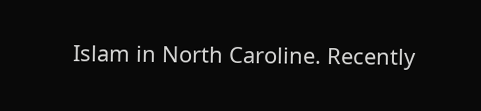Islam in North Caroline. Recently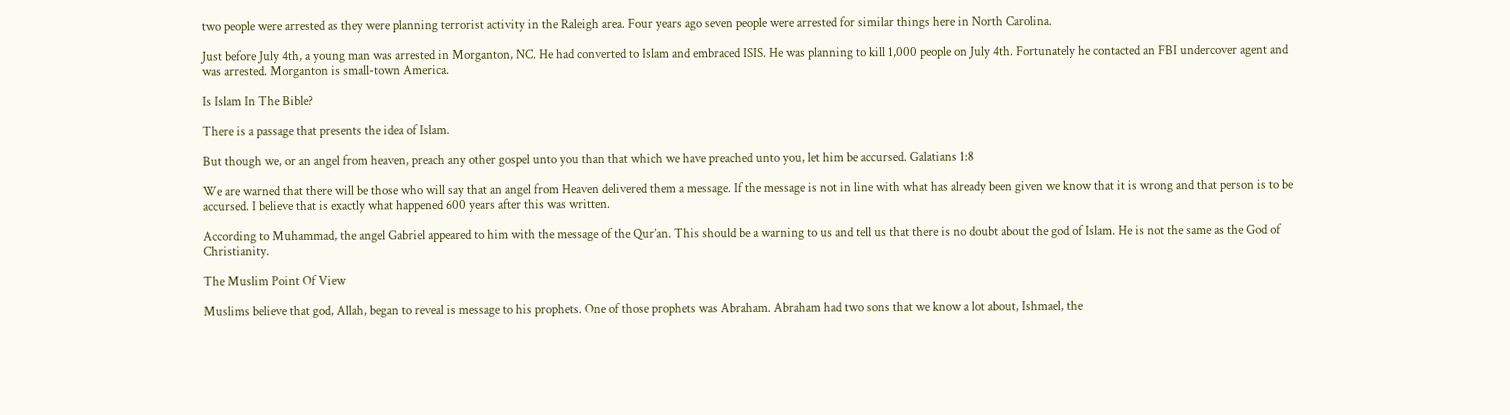two people were arrested as they were planning terrorist activity in the Raleigh area. Four years ago seven people were arrested for similar things here in North Carolina.

Just before July 4th, a young man was arrested in Morganton, NC. He had converted to Islam and embraced ISIS. He was planning to kill 1,000 people on July 4th. Fortunately he contacted an FBI undercover agent and was arrested. Morganton is small-town America.

Is Islam In The Bible?

There is a passage that presents the idea of Islam.

But though we, or an angel from heaven, preach any other gospel unto you than that which we have preached unto you, let him be accursed. Galatians 1:8

We are warned that there will be those who will say that an angel from Heaven delivered them a message. If the message is not in line with what has already been given we know that it is wrong and that person is to be accursed. I believe that is exactly what happened 600 years after this was written.

According to Muhammad, the angel Gabriel appeared to him with the message of the Qur’an. This should be a warning to us and tell us that there is no doubt about the god of Islam. He is not the same as the God of Christianity.

The Muslim Point Of View

Muslims believe that god, Allah, began to reveal is message to his prophets. One of those prophets was Abraham. Abraham had two sons that we know a lot about, Ishmael, the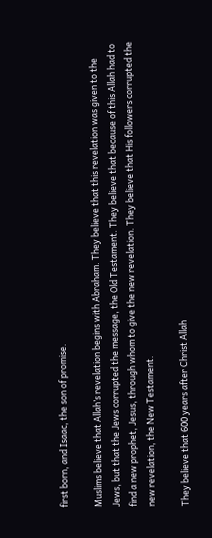first born, and Isaac, the son of promise.

Muslims believe that Allah’s revelation begins with Abraham. They believe that this revelation was given to the Jews, but that the Jews corrupted the message, the Old Testament. They believe that because of this Allah had to find a new prophet, Jesus, through whom to give the new revelation. They believe that His followers corrupted the new revelation, the New Testament.

They believe that 600 years after Christ Allah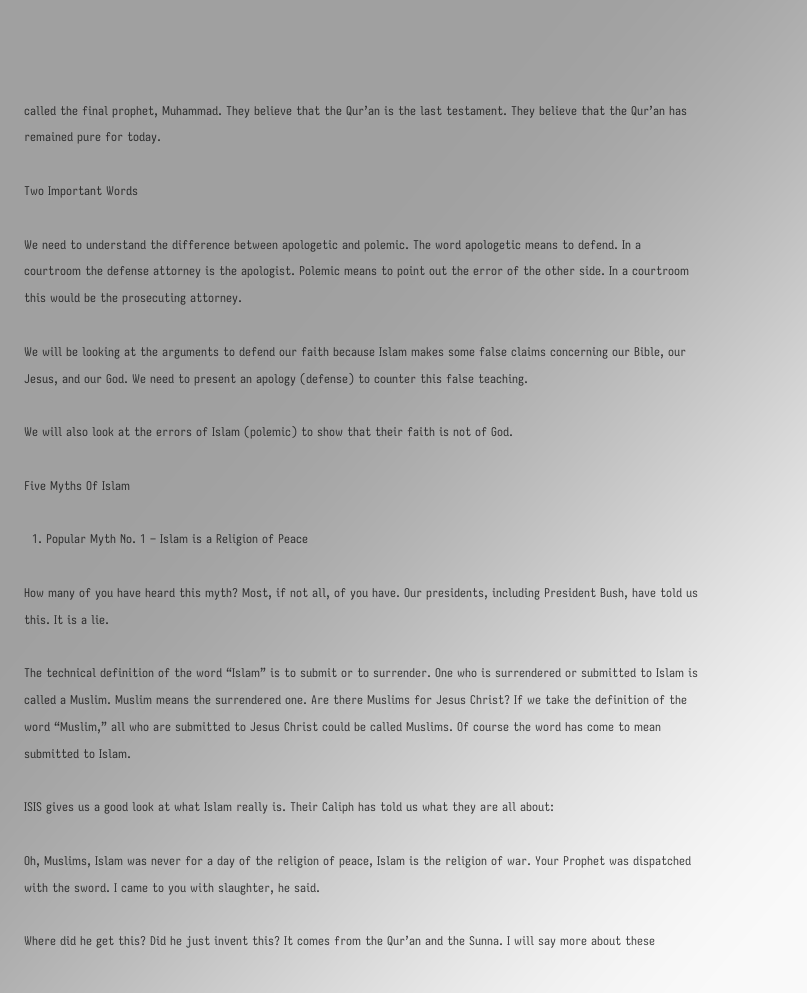called the final prophet, Muhammad. They believe that the Qur’an is the last testament. They believe that the Qur’an has remained pure for today.

Two Important Words

We need to understand the difference between apologetic and polemic. The word apologetic means to defend. In a courtroom the defense attorney is the apologist. Polemic means to point out the error of the other side. In a courtroom this would be the prosecuting attorney.

We will be looking at the arguments to defend our faith because Islam makes some false claims concerning our Bible, our Jesus, and our God. We need to present an apology (defense) to counter this false teaching.

We will also look at the errors of Islam (polemic) to show that their faith is not of God.

Five Myths Of Islam

  1. Popular Myth No. 1 – Islam is a Religion of Peace

How many of you have heard this myth? Most, if not all, of you have. Our presidents, including President Bush, have told us this. It is a lie.

The technical definition of the word “Islam” is to submit or to surrender. One who is surrendered or submitted to Islam is called a Muslim. Muslim means the surrendered one. Are there Muslims for Jesus Christ? If we take the definition of the word “Muslim,” all who are submitted to Jesus Christ could be called Muslims. Of course the word has come to mean submitted to Islam.

ISIS gives us a good look at what Islam really is. Their Caliph has told us what they are all about:

Oh, Muslims, Islam was never for a day of the religion of peace, Islam is the religion of war. Your Prophet was dispatched with the sword. I came to you with slaughter, he said.

Where did he get this? Did he just invent this? It comes from the Qur’an and the Sunna. I will say more about these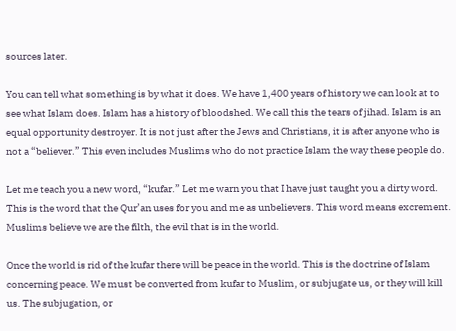sources later.

You can tell what something is by what it does. We have 1,400 years of history we can look at to see what Islam does. Islam has a history of bloodshed. We call this the tears of jihad. Islam is an equal opportunity destroyer. It is not just after the Jews and Christians, it is after anyone who is not a “believer.” This even includes Muslims who do not practice Islam the way these people do.

Let me teach you a new word, “kufar.” Let me warn you that I have just taught you a dirty word. This is the word that the Qur’an uses for you and me as unbelievers. This word means excrement. Muslims believe we are the filth, the evil that is in the world.

Once the world is rid of the kufar there will be peace in the world. This is the doctrine of Islam concerning peace. We must be converted from kufar to Muslim, or subjugate us, or they will kill us. The subjugation, or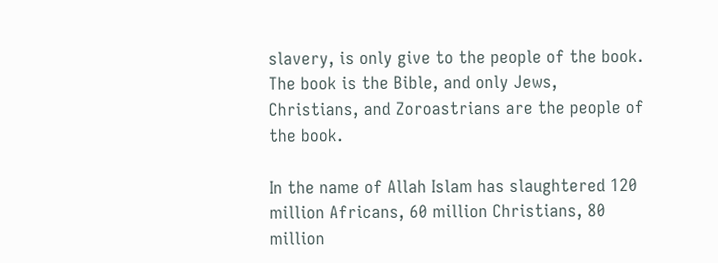slavery, is only give to the people of the book. The book is the Bible, and only Jews, Christians, and Zoroastrians are the people of the book.

In the name of Allah Islam has slaughtered 120 million Africans, 60 million Christians, 80 million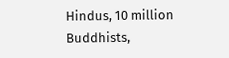Hindus, 10 million Buddhists,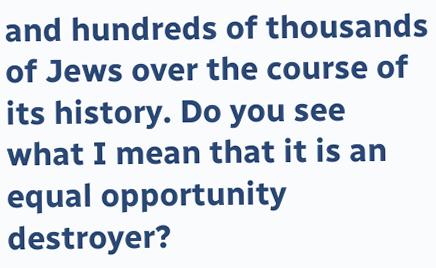and hundreds of thousands of Jews over the course of its history. Do you see what I mean that it is an equal opportunity destroyer?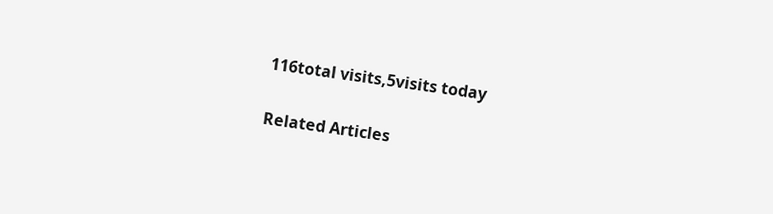116total visits,5visits today

Related Articles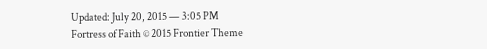Updated: July 20, 2015 — 3:05 PM
Fortress of Faith © 2015 Frontier Theme